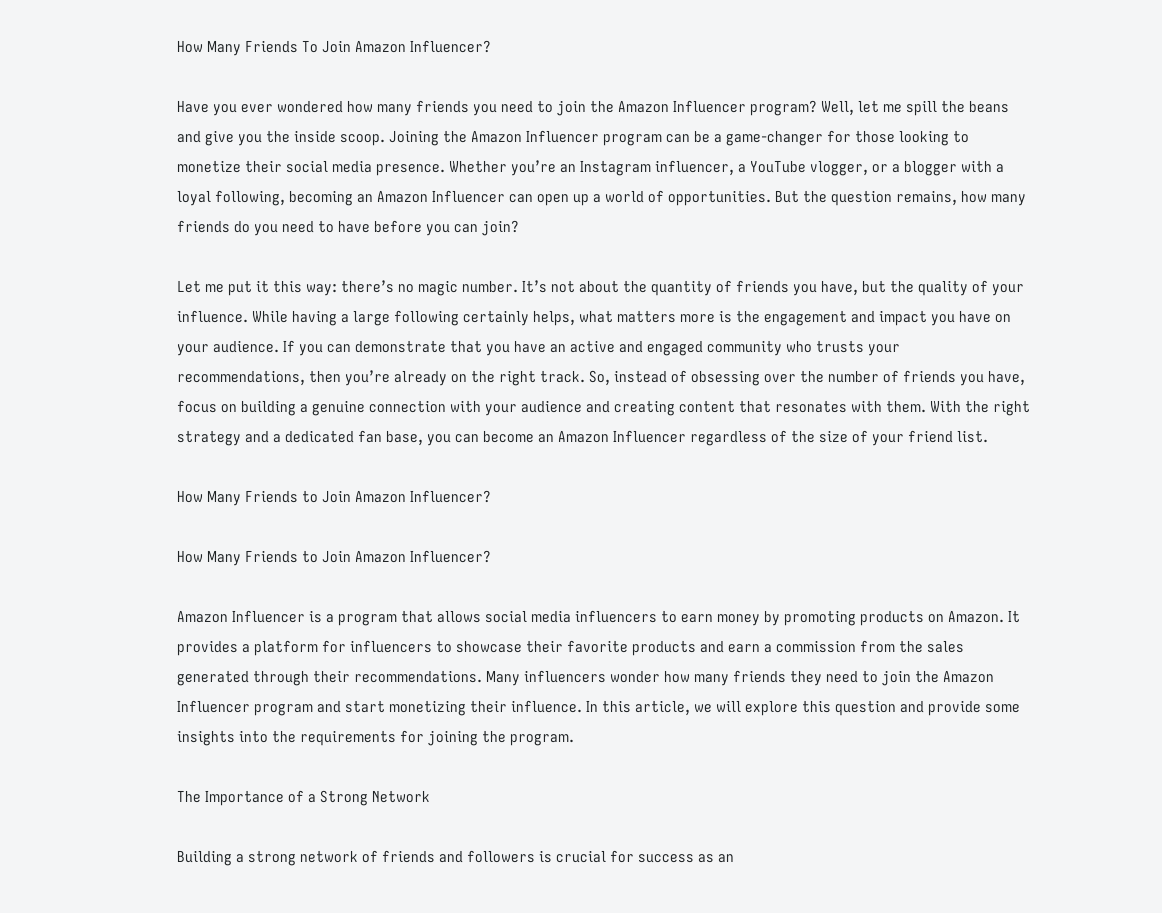How Many Friends To Join Amazon Influencer?

Have you ever wondered how many friends you need to join the Amazon Influencer program? Well, let me spill the beans and give you the inside scoop. Joining the Amazon Influencer program can be a game-changer for those looking to monetize their social media presence. Whether you’re an Instagram influencer, a YouTube vlogger, or a blogger with a loyal following, becoming an Amazon Influencer can open up a world of opportunities. But the question remains, how many friends do you need to have before you can join?

Let me put it this way: there’s no magic number. It’s not about the quantity of friends you have, but the quality of your influence. While having a large following certainly helps, what matters more is the engagement and impact you have on your audience. If you can demonstrate that you have an active and engaged community who trusts your recommendations, then you’re already on the right track. So, instead of obsessing over the number of friends you have, focus on building a genuine connection with your audience and creating content that resonates with them. With the right strategy and a dedicated fan base, you can become an Amazon Influencer regardless of the size of your friend list.

How Many Friends to Join Amazon Influencer?

How Many Friends to Join Amazon Influencer?

Amazon Influencer is a program that allows social media influencers to earn money by promoting products on Amazon. It provides a platform for influencers to showcase their favorite products and earn a commission from the sales generated through their recommendations. Many influencers wonder how many friends they need to join the Amazon Influencer program and start monetizing their influence. In this article, we will explore this question and provide some insights into the requirements for joining the program.

The Importance of a Strong Network

Building a strong network of friends and followers is crucial for success as an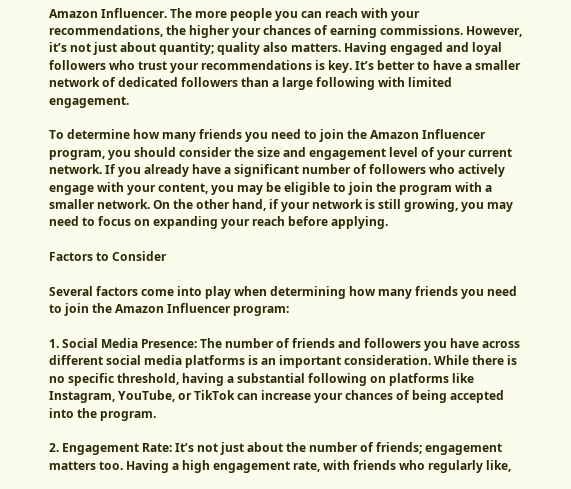Amazon Influencer. The more people you can reach with your recommendations, the higher your chances of earning commissions. However, it’s not just about quantity; quality also matters. Having engaged and loyal followers who trust your recommendations is key. It’s better to have a smaller network of dedicated followers than a large following with limited engagement.

To determine how many friends you need to join the Amazon Influencer program, you should consider the size and engagement level of your current network. If you already have a significant number of followers who actively engage with your content, you may be eligible to join the program with a smaller network. On the other hand, if your network is still growing, you may need to focus on expanding your reach before applying.

Factors to Consider

Several factors come into play when determining how many friends you need to join the Amazon Influencer program:

1. Social Media Presence: The number of friends and followers you have across different social media platforms is an important consideration. While there is no specific threshold, having a substantial following on platforms like Instagram, YouTube, or TikTok can increase your chances of being accepted into the program.

2. Engagement Rate: It’s not just about the number of friends; engagement matters too. Having a high engagement rate, with friends who regularly like,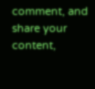comment, and share your content,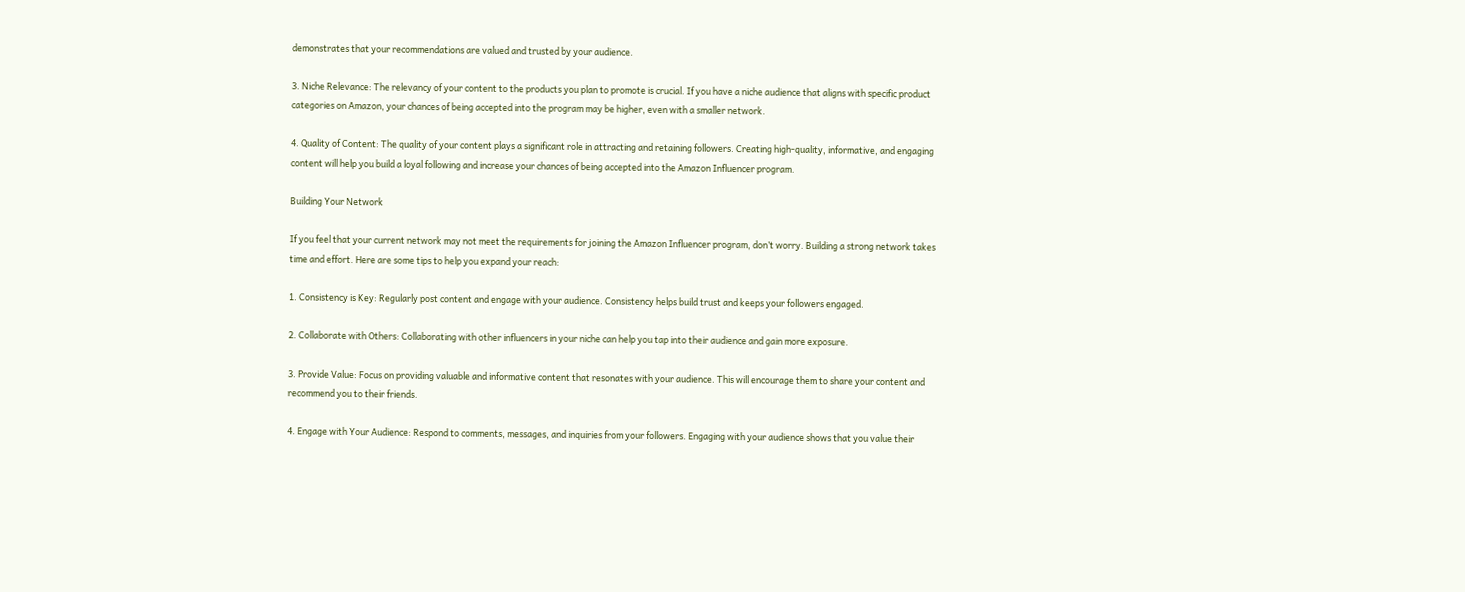demonstrates that your recommendations are valued and trusted by your audience.

3. Niche Relevance: The relevancy of your content to the products you plan to promote is crucial. If you have a niche audience that aligns with specific product categories on Amazon, your chances of being accepted into the program may be higher, even with a smaller network.

4. Quality of Content: The quality of your content plays a significant role in attracting and retaining followers. Creating high-quality, informative, and engaging content will help you build a loyal following and increase your chances of being accepted into the Amazon Influencer program.

Building Your Network

If you feel that your current network may not meet the requirements for joining the Amazon Influencer program, don’t worry. Building a strong network takes time and effort. Here are some tips to help you expand your reach:

1. Consistency is Key: Regularly post content and engage with your audience. Consistency helps build trust and keeps your followers engaged.

2. Collaborate with Others: Collaborating with other influencers in your niche can help you tap into their audience and gain more exposure.

3. Provide Value: Focus on providing valuable and informative content that resonates with your audience. This will encourage them to share your content and recommend you to their friends.

4. Engage with Your Audience: Respond to comments, messages, and inquiries from your followers. Engaging with your audience shows that you value their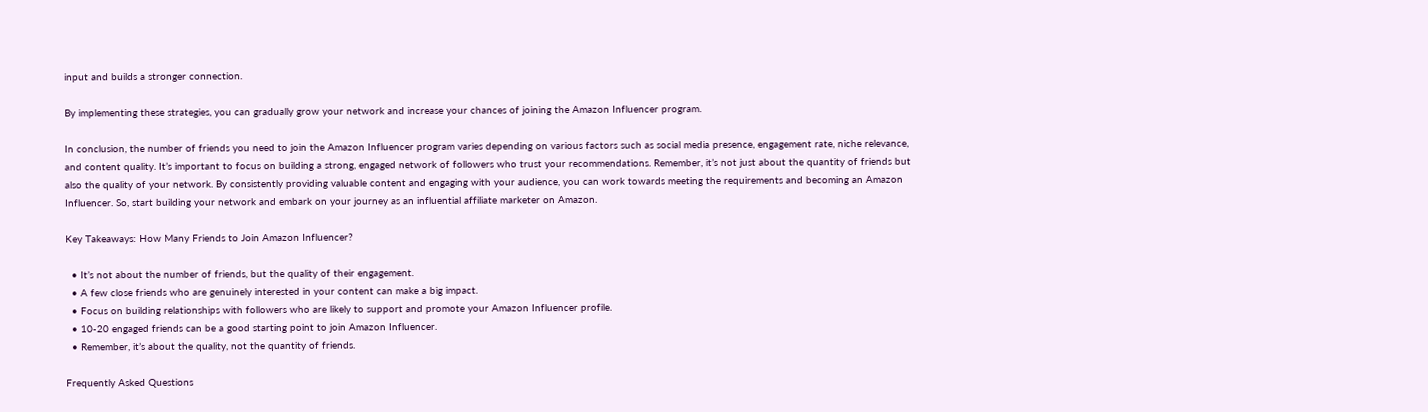input and builds a stronger connection.

By implementing these strategies, you can gradually grow your network and increase your chances of joining the Amazon Influencer program.

In conclusion, the number of friends you need to join the Amazon Influencer program varies depending on various factors such as social media presence, engagement rate, niche relevance, and content quality. It’s important to focus on building a strong, engaged network of followers who trust your recommendations. Remember, it’s not just about the quantity of friends but also the quality of your network. By consistently providing valuable content and engaging with your audience, you can work towards meeting the requirements and becoming an Amazon Influencer. So, start building your network and embark on your journey as an influential affiliate marketer on Amazon.

Key Takeaways: How Many Friends to Join Amazon Influencer?

  • It’s not about the number of friends, but the quality of their engagement.
  • A few close friends who are genuinely interested in your content can make a big impact.
  • Focus on building relationships with followers who are likely to support and promote your Amazon Influencer profile.
  • 10-20 engaged friends can be a good starting point to join Amazon Influencer.
  • Remember, it’s about the quality, not the quantity of friends.

Frequently Asked Questions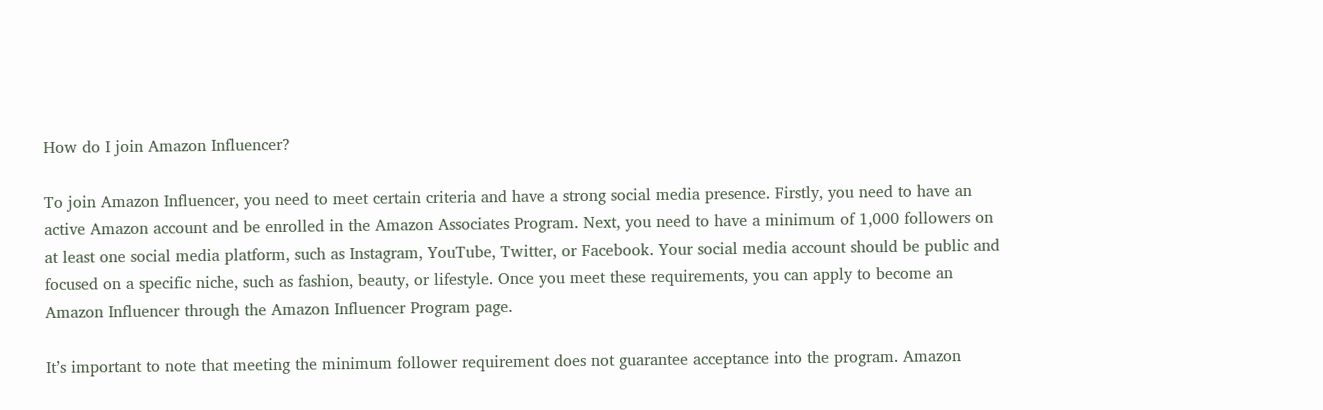How do I join Amazon Influencer?

To join Amazon Influencer, you need to meet certain criteria and have a strong social media presence. Firstly, you need to have an active Amazon account and be enrolled in the Amazon Associates Program. Next, you need to have a minimum of 1,000 followers on at least one social media platform, such as Instagram, YouTube, Twitter, or Facebook. Your social media account should be public and focused on a specific niche, such as fashion, beauty, or lifestyle. Once you meet these requirements, you can apply to become an Amazon Influencer through the Amazon Influencer Program page.

It’s important to note that meeting the minimum follower requirement does not guarantee acceptance into the program. Amazon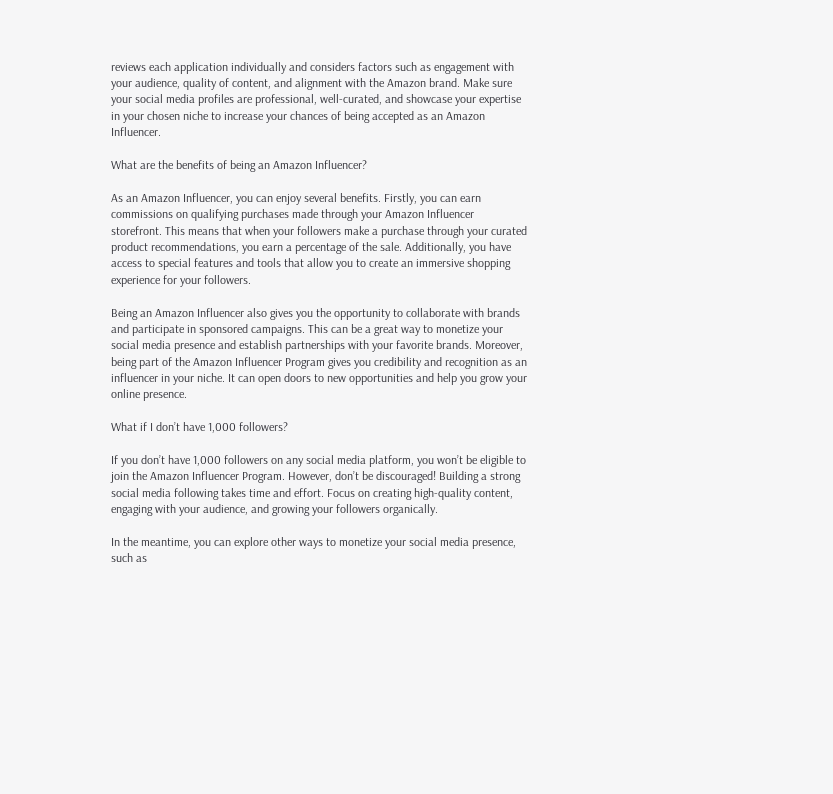reviews each application individually and considers factors such as engagement with your audience, quality of content, and alignment with the Amazon brand. Make sure your social media profiles are professional, well-curated, and showcase your expertise in your chosen niche to increase your chances of being accepted as an Amazon Influencer.

What are the benefits of being an Amazon Influencer?

As an Amazon Influencer, you can enjoy several benefits. Firstly, you can earn commissions on qualifying purchases made through your Amazon Influencer storefront. This means that when your followers make a purchase through your curated product recommendations, you earn a percentage of the sale. Additionally, you have access to special features and tools that allow you to create an immersive shopping experience for your followers.

Being an Amazon Influencer also gives you the opportunity to collaborate with brands and participate in sponsored campaigns. This can be a great way to monetize your social media presence and establish partnerships with your favorite brands. Moreover, being part of the Amazon Influencer Program gives you credibility and recognition as an influencer in your niche. It can open doors to new opportunities and help you grow your online presence.

What if I don’t have 1,000 followers?

If you don’t have 1,000 followers on any social media platform, you won’t be eligible to join the Amazon Influencer Program. However, don’t be discouraged! Building a strong social media following takes time and effort. Focus on creating high-quality content, engaging with your audience, and growing your followers organically.

In the meantime, you can explore other ways to monetize your social media presence, such as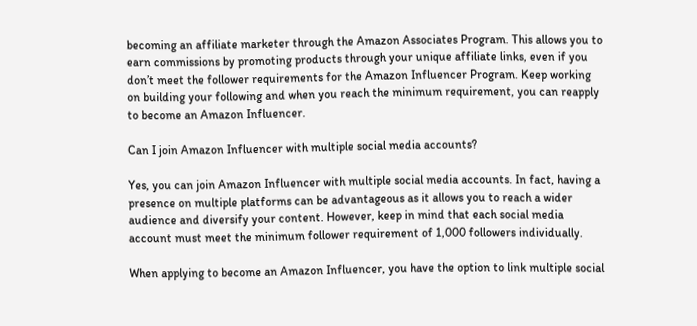becoming an affiliate marketer through the Amazon Associates Program. This allows you to earn commissions by promoting products through your unique affiliate links, even if you don’t meet the follower requirements for the Amazon Influencer Program. Keep working on building your following and when you reach the minimum requirement, you can reapply to become an Amazon Influencer.

Can I join Amazon Influencer with multiple social media accounts?

Yes, you can join Amazon Influencer with multiple social media accounts. In fact, having a presence on multiple platforms can be advantageous as it allows you to reach a wider audience and diversify your content. However, keep in mind that each social media account must meet the minimum follower requirement of 1,000 followers individually.

When applying to become an Amazon Influencer, you have the option to link multiple social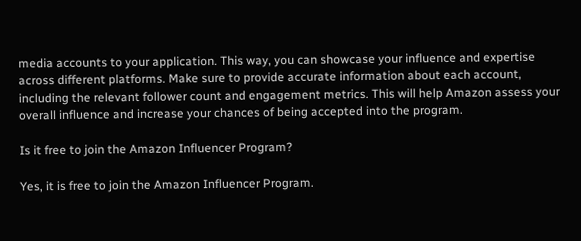media accounts to your application. This way, you can showcase your influence and expertise across different platforms. Make sure to provide accurate information about each account, including the relevant follower count and engagement metrics. This will help Amazon assess your overall influence and increase your chances of being accepted into the program.

Is it free to join the Amazon Influencer Program?

Yes, it is free to join the Amazon Influencer Program.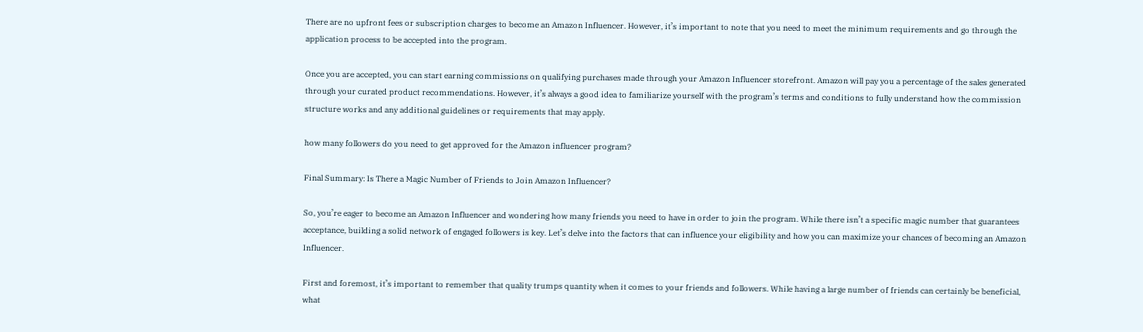There are no upfront fees or subscription charges to become an Amazon Influencer. However, it’s important to note that you need to meet the minimum requirements and go through the application process to be accepted into the program.

Once you are accepted, you can start earning commissions on qualifying purchases made through your Amazon Influencer storefront. Amazon will pay you a percentage of the sales generated through your curated product recommendations. However, it’s always a good idea to familiarize yourself with the program’s terms and conditions to fully understand how the commission structure works and any additional guidelines or requirements that may apply.

how many followers do you need to get approved for the Amazon influencer program?

Final Summary: Is There a Magic Number of Friends to Join Amazon Influencer?

So, you’re eager to become an Amazon Influencer and wondering how many friends you need to have in order to join the program. While there isn’t a specific magic number that guarantees acceptance, building a solid network of engaged followers is key. Let’s delve into the factors that can influence your eligibility and how you can maximize your chances of becoming an Amazon Influencer.

First and foremost, it’s important to remember that quality trumps quantity when it comes to your friends and followers. While having a large number of friends can certainly be beneficial, what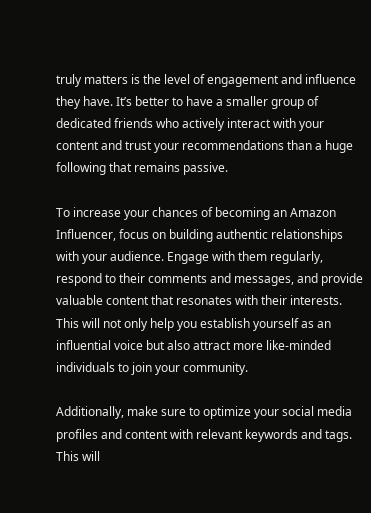truly matters is the level of engagement and influence they have. It’s better to have a smaller group of dedicated friends who actively interact with your content and trust your recommendations than a huge following that remains passive.

To increase your chances of becoming an Amazon Influencer, focus on building authentic relationships with your audience. Engage with them regularly, respond to their comments and messages, and provide valuable content that resonates with their interests. This will not only help you establish yourself as an influential voice but also attract more like-minded individuals to join your community.

Additionally, make sure to optimize your social media profiles and content with relevant keywords and tags. This will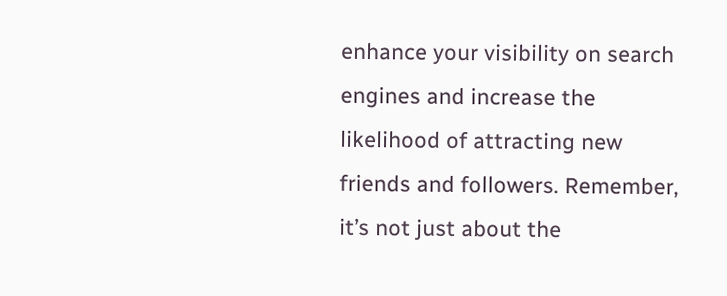enhance your visibility on search engines and increase the likelihood of attracting new friends and followers. Remember, it’s not just about the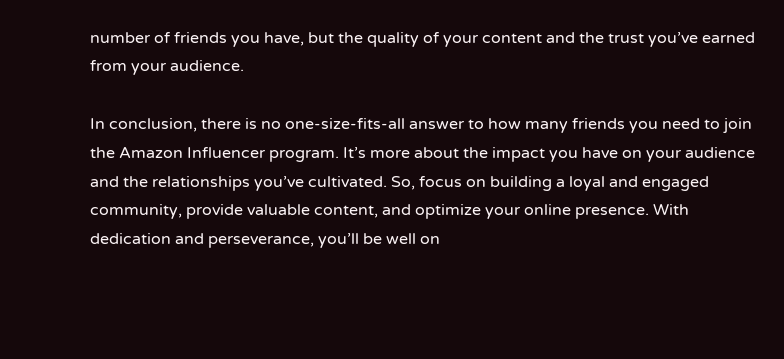number of friends you have, but the quality of your content and the trust you’ve earned from your audience.

In conclusion, there is no one-size-fits-all answer to how many friends you need to join the Amazon Influencer program. It’s more about the impact you have on your audience and the relationships you’ve cultivated. So, focus on building a loyal and engaged community, provide valuable content, and optimize your online presence. With dedication and perseverance, you’ll be well on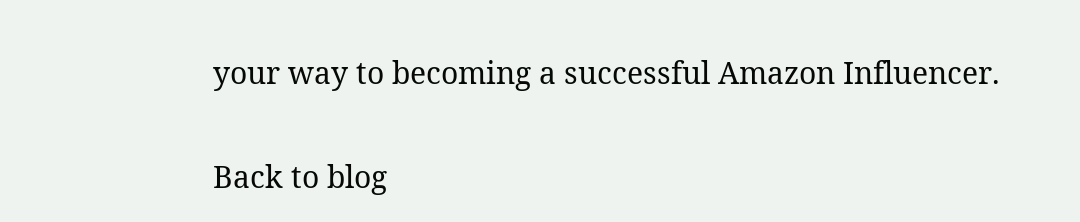your way to becoming a successful Amazon Influencer.

Back to blog